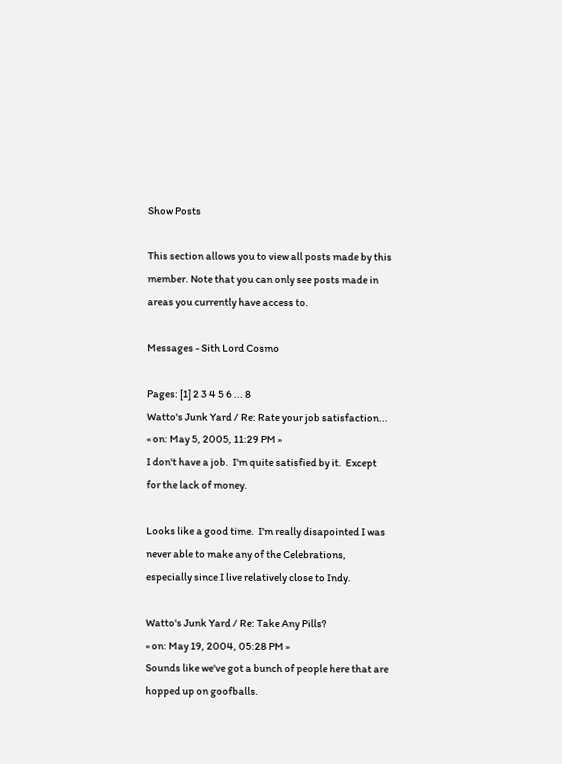Show Posts

This section allows you to view all posts made by this member. Note that you can only see posts made in areas you currently have access to.

Messages - Sith Lord Cosmo

Pages: [1] 2 3 4 5 6 ... 8
Watto's Junk Yard / Re: Rate your job satisfaction...
« on: May 5, 2005, 11:29 PM »
I don't have a job.  I'm quite satisfied by it.  Except for the lack of money.

Looks like a good time.  I'm really disapointed I was never able to make any of the Celebrations, especially since I live relatively close to Indy.

Watto's Junk Yard / Re: Take Any Pills?
« on: May 19, 2004, 05:28 PM »
Sounds like we've got a bunch of people here that are hopped up on goofballs.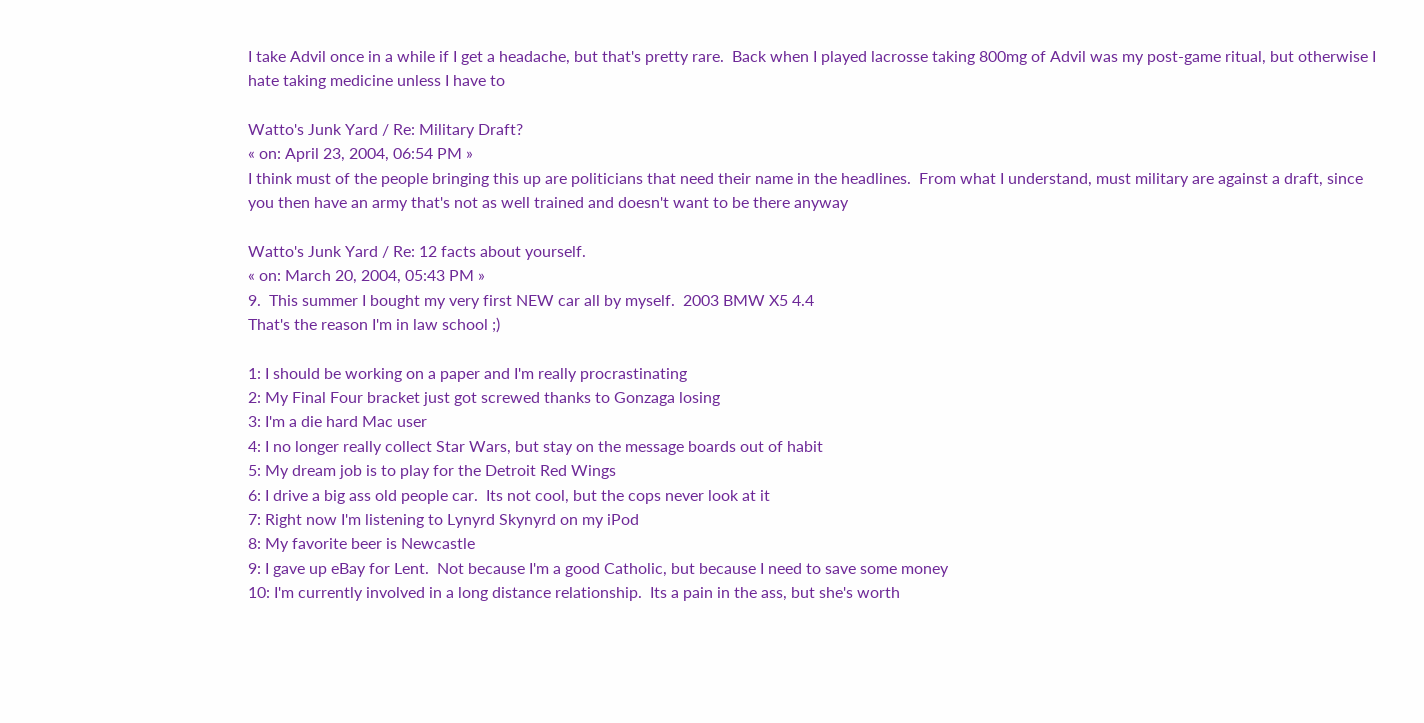I take Advil once in a while if I get a headache, but that's pretty rare.  Back when I played lacrosse taking 800mg of Advil was my post-game ritual, but otherwise I hate taking medicine unless I have to

Watto's Junk Yard / Re: Military Draft?
« on: April 23, 2004, 06:54 PM »
I think must of the people bringing this up are politicians that need their name in the headlines.  From what I understand, must military are against a draft, since you then have an army that's not as well trained and doesn't want to be there anyway

Watto's Junk Yard / Re: 12 facts about yourself.
« on: March 20, 2004, 05:43 PM »
9.  This summer I bought my very first NEW car all by myself.  2003 BMW X5 4.4
That's the reason I'm in law school ;)

1: I should be working on a paper and I'm really procrastinating
2: My Final Four bracket just got screwed thanks to Gonzaga losing
3: I'm a die hard Mac user
4: I no longer really collect Star Wars, but stay on the message boards out of habit
5: My dream job is to play for the Detroit Red Wings
6: I drive a big ass old people car.  Its not cool, but the cops never look at it
7: Right now I'm listening to Lynyrd Skynyrd on my iPod
8: My favorite beer is Newcastle
9: I gave up eBay for Lent.  Not because I'm a good Catholic, but because I need to save some money
10: I'm currently involved in a long distance relationship.  Its a pain in the ass, but she's worth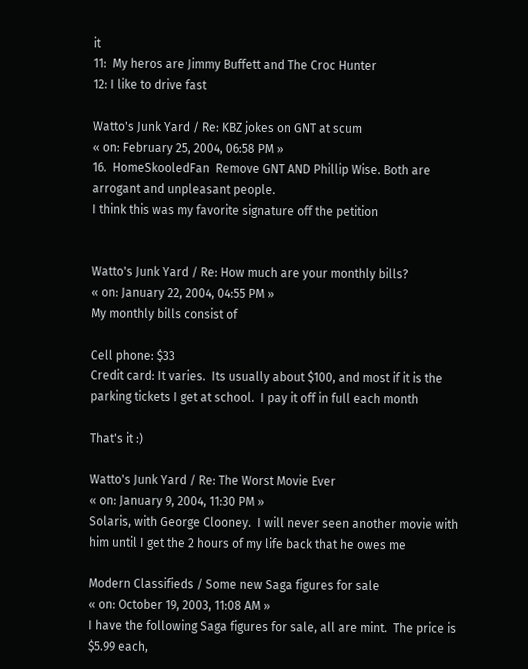it
11:  My heros are Jimmy Buffett and The Croc Hunter
12: I like to drive fast

Watto's Junk Yard / Re: KBZ jokes on GNT at scum
« on: February 25, 2004, 06:58 PM »
16.  HomeSkooledFan  Remove GNT AND Phillip Wise. Both are arrogant and unpleasant people.
I think this was my favorite signature off the petition


Watto's Junk Yard / Re: How much are your monthly bills?
« on: January 22, 2004, 04:55 PM »
My monthly bills consist of

Cell phone: $33
Credit card: It varies.  Its usually about $100, and most if it is the parking tickets I get at school.  I pay it off in full each month

That's it :)

Watto's Junk Yard / Re: The Worst Movie Ever
« on: January 9, 2004, 11:30 PM »
Solaris, with George Clooney.  I will never seen another movie with him until I get the 2 hours of my life back that he owes me

Modern Classifieds / Some new Saga figures for sale
« on: October 19, 2003, 11:08 AM »
I have the following Saga figures for sale, all are mint.  The price is $5.99 each,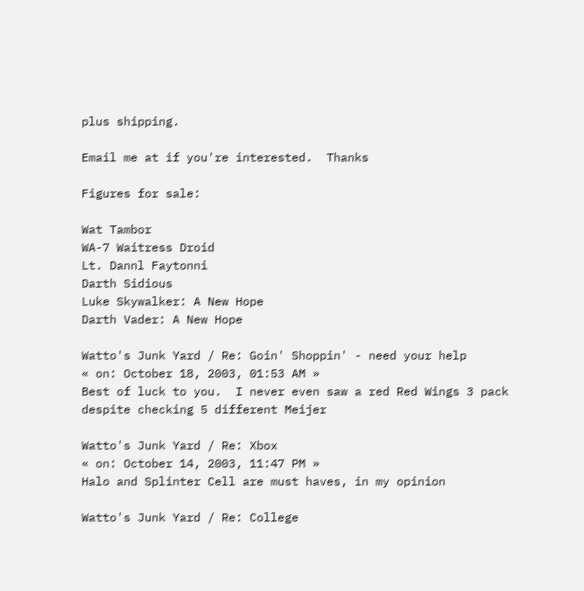plus shipping.

Email me at if you're interested.  Thanks

Figures for sale:

Wat Tambor
WA-7 Waitress Droid
Lt. Dannl Faytonni
Darth Sidious
Luke Skywalker: A New Hope
Darth Vader: A New Hope

Watto's Junk Yard / Re: Goin' Shoppin' - need your help
« on: October 18, 2003, 01:53 AM »
Best of luck to you.  I never even saw a red Red Wings 3 pack despite checking 5 different Meijer

Watto's Junk Yard / Re: Xbox
« on: October 14, 2003, 11:47 PM »
Halo and Splinter Cell are must haves, in my opinion

Watto's Junk Yard / Re: College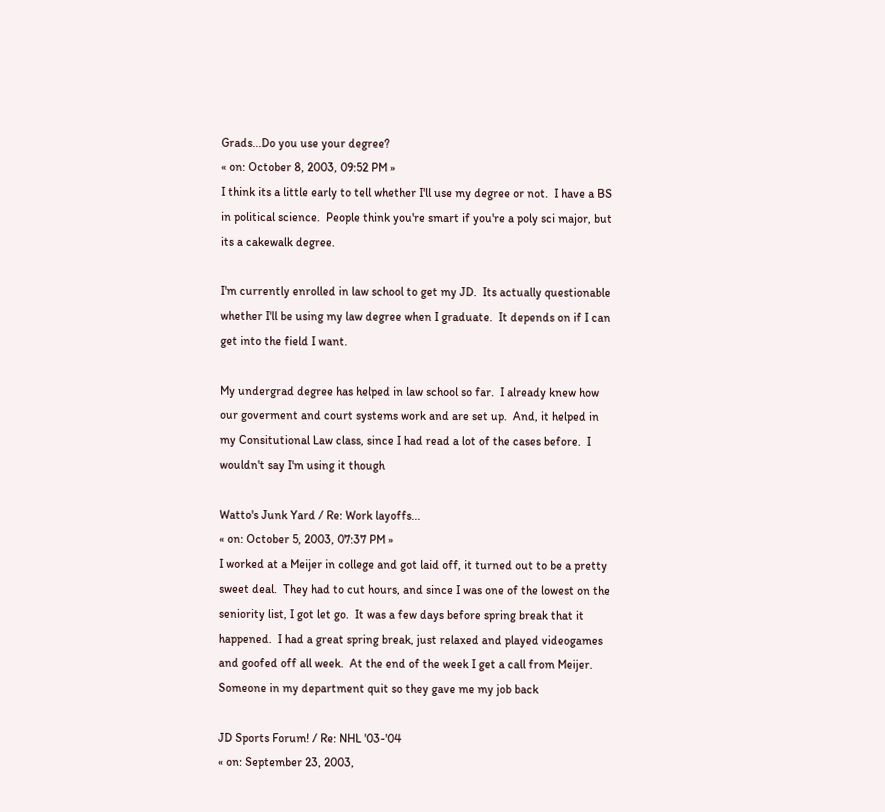Grads...Do you use your degree?
« on: October 8, 2003, 09:52 PM »
I think its a little early to tell whether I'll use my degree or not.  I have a BS in political science.  People think you're smart if you're a poly sci major, but its a cakewalk degree.

I'm currently enrolled in law school to get my JD.  Its actually questionable whether I'll be using my law degree when I graduate.  It depends on if I can get into the field I want.

My undergrad degree has helped in law school so far.  I already knew how our goverment and court systems work and are set up.  And, it helped in my Consitutional Law class, since I had read a lot of the cases before.  I wouldn't say I'm using it though

Watto's Junk Yard / Re: Work layoffs...
« on: October 5, 2003, 07:37 PM »
I worked at a Meijer in college and got laid off, it turned out to be a pretty sweet deal.  They had to cut hours, and since I was one of the lowest on the seniority list, I got let go.  It was a few days before spring break that it happened.  I had a great spring break, just relaxed and played videogames and goofed off all week.  At the end of the week I get a call from Meijer.  Someone in my department quit so they gave me my job back

JD Sports Forum! / Re: NHL '03-'04
« on: September 23, 2003,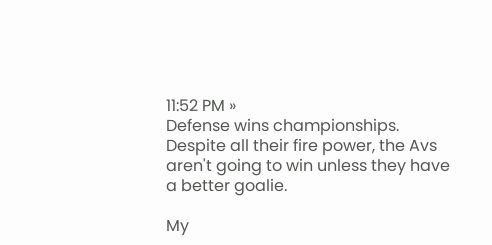11:52 PM »
Defense wins championships.  Despite all their fire power, the Avs aren't going to win unless they have a better goalie.

My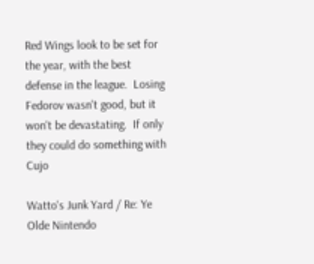Red Wings look to be set for the year, with the best defense in the league.  Losing Fedorov wasn't good, but it won't be devastating.  If only they could do something with Cujo

Watto's Junk Yard / Re: Ye Olde Nintendo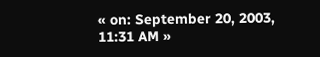« on: September 20, 2003, 11:31 AM »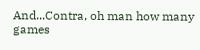And...Contra, oh man how many games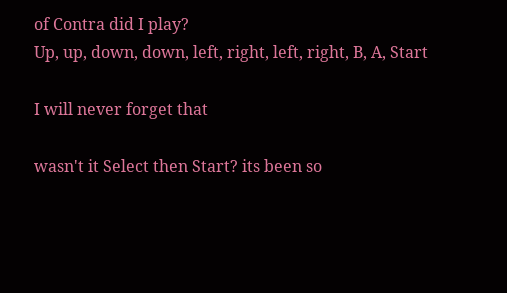of Contra did I play?
Up, up, down, down, left, right, left, right, B, A, Start

I will never forget that

wasn't it Select then Start? its been so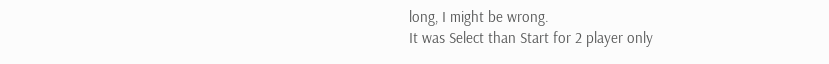long, I might be wrong.
It was Select than Start for 2 player only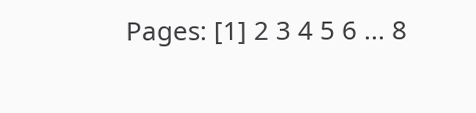Pages: [1] 2 3 4 5 6 ... 8